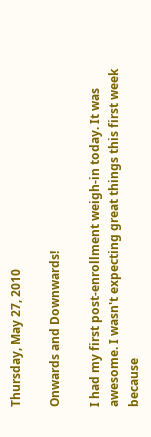Thursday, May 27, 2010

Onwards and Downwards!

I had my first post-enrollment weigh-in today. It was awesome. I wasn't expecting great things this first week because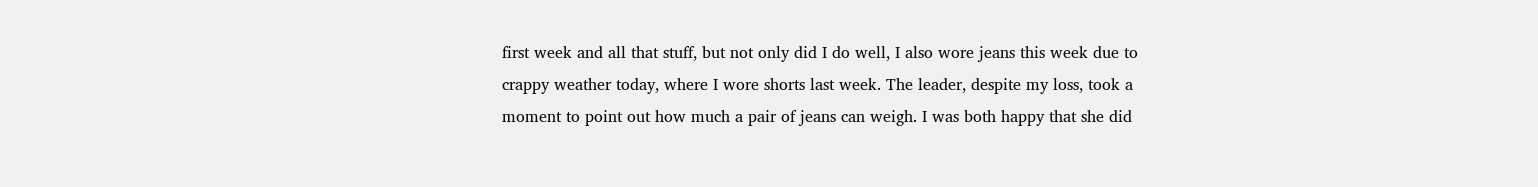first week and all that stuff, but not only did I do well, I also wore jeans this week due to crappy weather today, where I wore shorts last week. The leader, despite my loss, took a moment to point out how much a pair of jeans can weigh. I was both happy that she did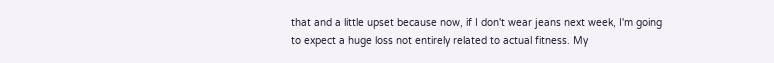that and a little upset because now, if I don't wear jeans next week, I'm going to expect a huge loss not entirely related to actual fitness. My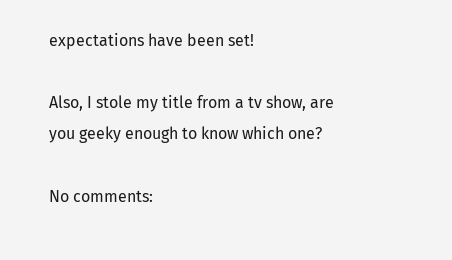expectations have been set!

Also, I stole my title from a tv show, are you geeky enough to know which one?

No comments: